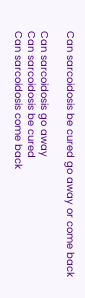Can sarcoidosis be cured go away or come back

Can sarcoidosis go away
Can sarcoidosis be cured
Can sarcoidosis come back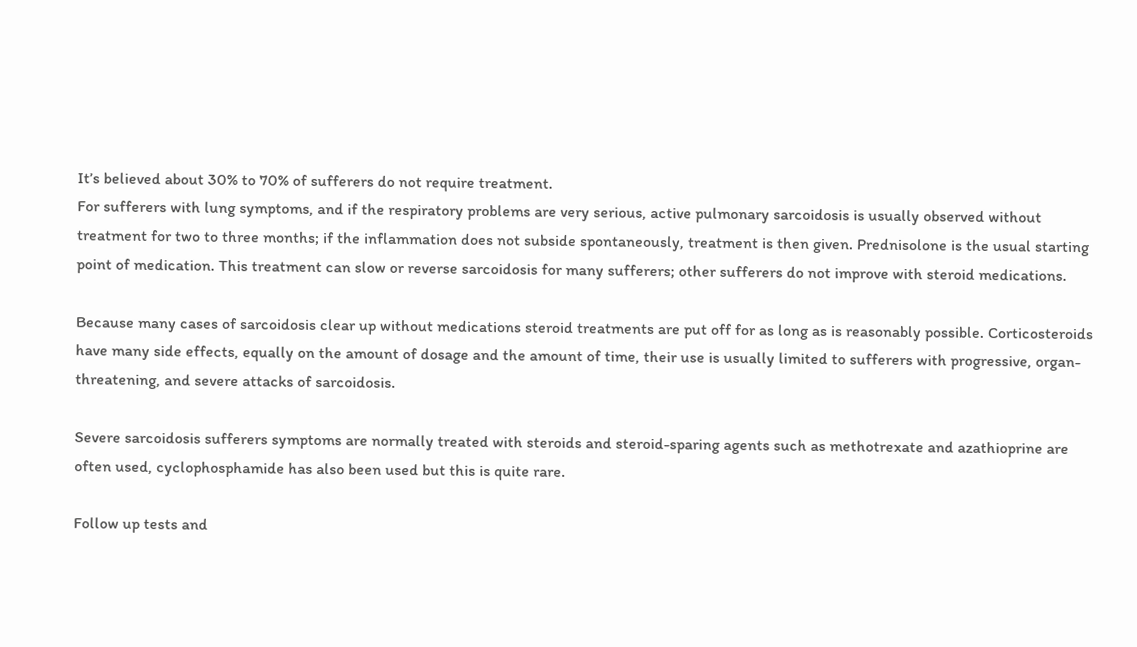It’s believed about 30% to 70% of sufferers do not require treatment.
For sufferers with lung symptoms, and if the respiratory problems are very serious, active pulmonary sarcoidosis is usually observed without treatment for two to three months; if the inflammation does not subside spontaneously, treatment is then given. Prednisolone is the usual starting point of medication. This treatment can slow or reverse sarcoidosis for many sufferers; other sufferers do not improve with steroid medications.

Because many cases of sarcoidosis clear up without medications steroid treatments are put off for as long as is reasonably possible. Corticosteroids have many side effects, equally on the amount of dosage and the amount of time, their use is usually limited to sufferers with progressive, organ-threatening, and severe attacks of sarcoidosis.

Severe sarcoidosis sufferers symptoms are normally treated with steroids and steroid-sparing agents such as methotrexate and azathioprine are often used, cyclophosphamide has also been used but this is quite rare.

Follow up tests and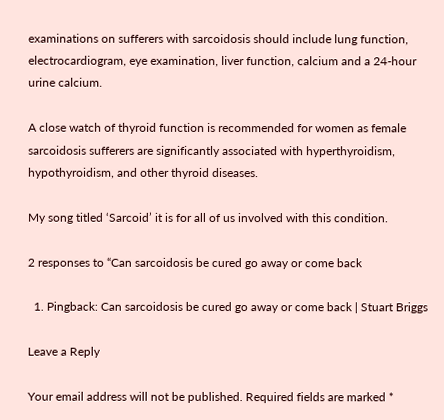examinations on sufferers with sarcoidosis should include lung function, electrocardiogram, eye examination, liver function, calcium and a 24-hour urine calcium.

A close watch of thyroid function is recommended for women as female sarcoidosis sufferers are significantly associated with hyperthyroidism, hypothyroidism, and other thyroid diseases.

My song titled ‘Sarcoid’ it is for all of us involved with this condition.

2 responses to “Can sarcoidosis be cured go away or come back

  1. Pingback: Can sarcoidosis be cured go away or come back | Stuart Briggs

Leave a Reply

Your email address will not be published. Required fields are marked *